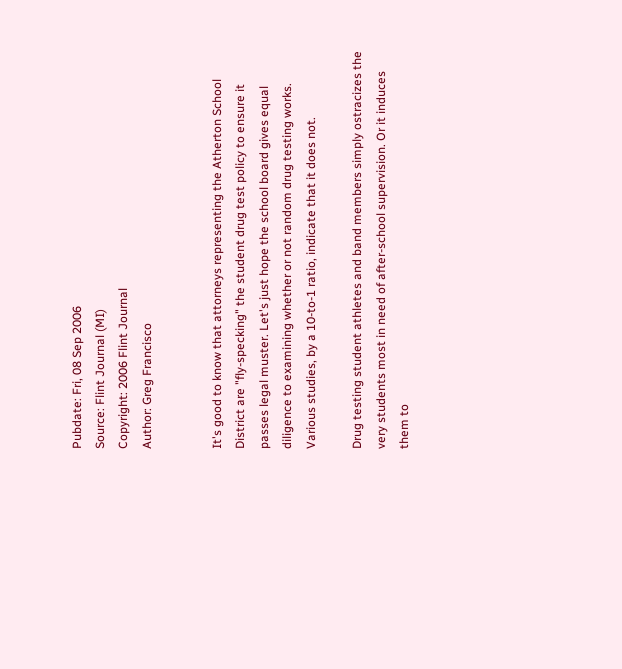Pubdate: Fri, 08 Sep 2006
Source: Flint Journal (MI)
Copyright: 2006 Flint Journal
Author: Greg Francisco


It's good to know that attorneys representing the Atherton School
District are "fly-specking" the student drug test policy to ensure it
passes legal muster. Let's just hope the school board gives equal
diligence to examining whether or not random drug testing works.
Various studies, by a 10-to-1 ratio, indicate that it does not.

Drug testing student athletes and band members simply ostracizes the
very students most in need of after-school supervision. Or it induces
them to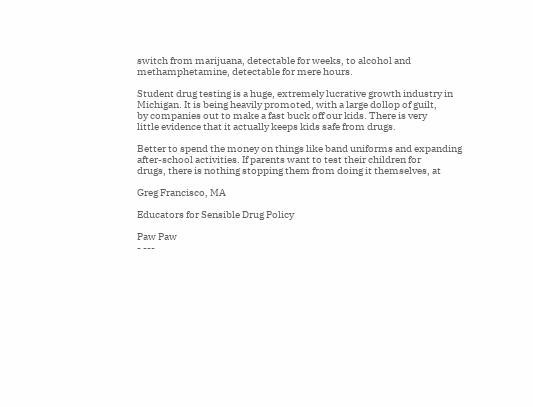switch from marijuana, detectable for weeks, to alcohol and
methamphetamine, detectable for mere hours.

Student drug testing is a huge, extremely lucrative growth industry in
Michigan. It is being heavily promoted, with a large dollop of guilt,
by companies out to make a fast buck off our kids. There is very
little evidence that it actually keeps kids safe from drugs.

Better to spend the money on things like band uniforms and expanding
after-school activities. If parents want to test their children for
drugs, there is nothing stopping them from doing it themselves, at

Greg Francisco, MA

Educators for Sensible Drug Policy

Paw Paw
- ---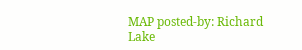MAP posted-by: Richard Lake